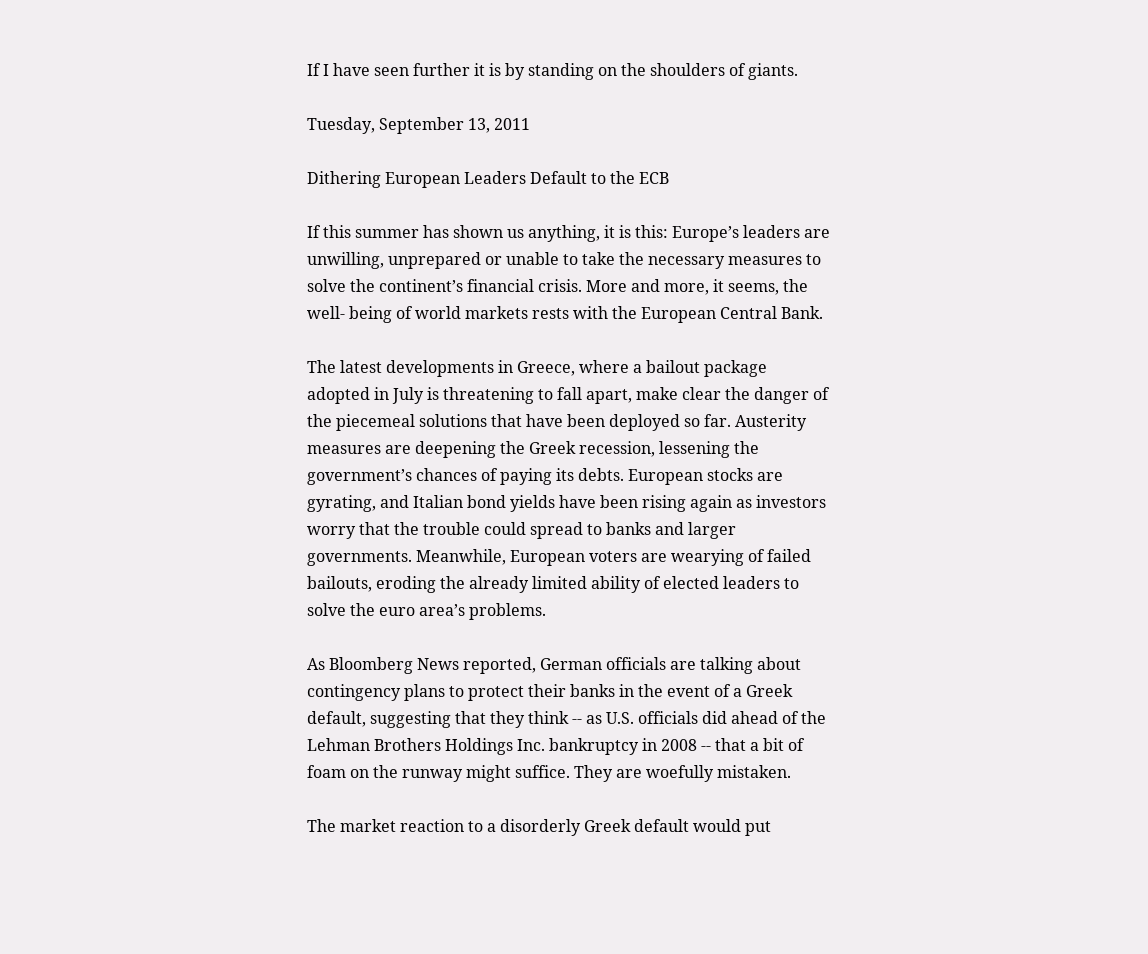If I have seen further it is by standing on the shoulders of giants.

Tuesday, September 13, 2011

Dithering European Leaders Default to the ECB

If this summer has shown us anything, it is this: Europe’s leaders are unwilling, unprepared or unable to take the necessary measures to solve the continent’s financial crisis. More and more, it seems, the well- being of world markets rests with the European Central Bank.

The latest developments in Greece, where a bailout package adopted in July is threatening to fall apart, make clear the danger of the piecemeal solutions that have been deployed so far. Austerity measures are deepening the Greek recession, lessening the government’s chances of paying its debts. European stocks are gyrating, and Italian bond yields have been rising again as investors worry that the trouble could spread to banks and larger governments. Meanwhile, European voters are wearying of failed bailouts, eroding the already limited ability of elected leaders to solve the euro area’s problems.

As Bloomberg News reported, German officials are talking about contingency plans to protect their banks in the event of a Greek default, suggesting that they think -- as U.S. officials did ahead of the Lehman Brothers Holdings Inc. bankruptcy in 2008 -- that a bit of foam on the runway might suffice. They are woefully mistaken.

The market reaction to a disorderly Greek default would put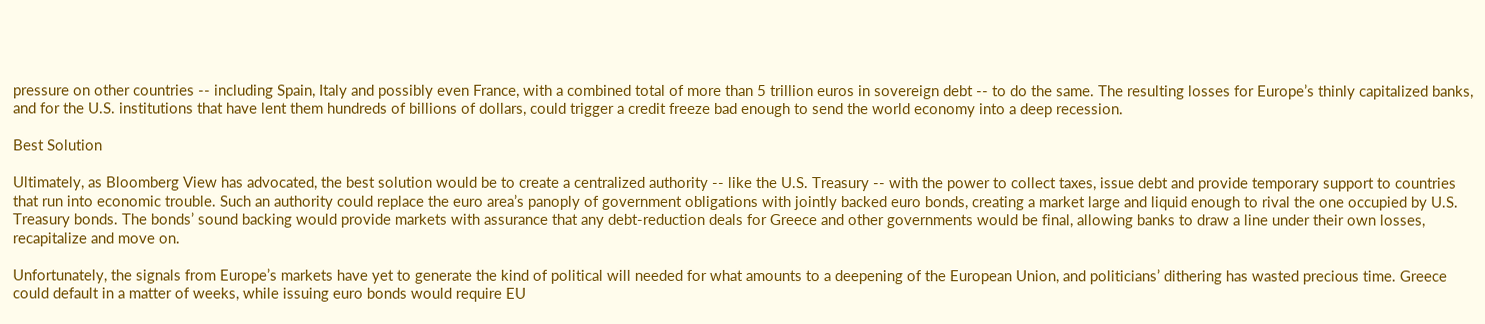pressure on other countries -- including Spain, Italy and possibly even France, with a combined total of more than 5 trillion euros in sovereign debt -- to do the same. The resulting losses for Europe’s thinly capitalized banks, and for the U.S. institutions that have lent them hundreds of billions of dollars, could trigger a credit freeze bad enough to send the world economy into a deep recession.

Best Solution

Ultimately, as Bloomberg View has advocated, the best solution would be to create a centralized authority -- like the U.S. Treasury -- with the power to collect taxes, issue debt and provide temporary support to countries that run into economic trouble. Such an authority could replace the euro area’s panoply of government obligations with jointly backed euro bonds, creating a market large and liquid enough to rival the one occupied by U.S. Treasury bonds. The bonds’ sound backing would provide markets with assurance that any debt-reduction deals for Greece and other governments would be final, allowing banks to draw a line under their own losses, recapitalize and move on.

Unfortunately, the signals from Europe’s markets have yet to generate the kind of political will needed for what amounts to a deepening of the European Union, and politicians’ dithering has wasted precious time. Greece could default in a matter of weeks, while issuing euro bonds would require EU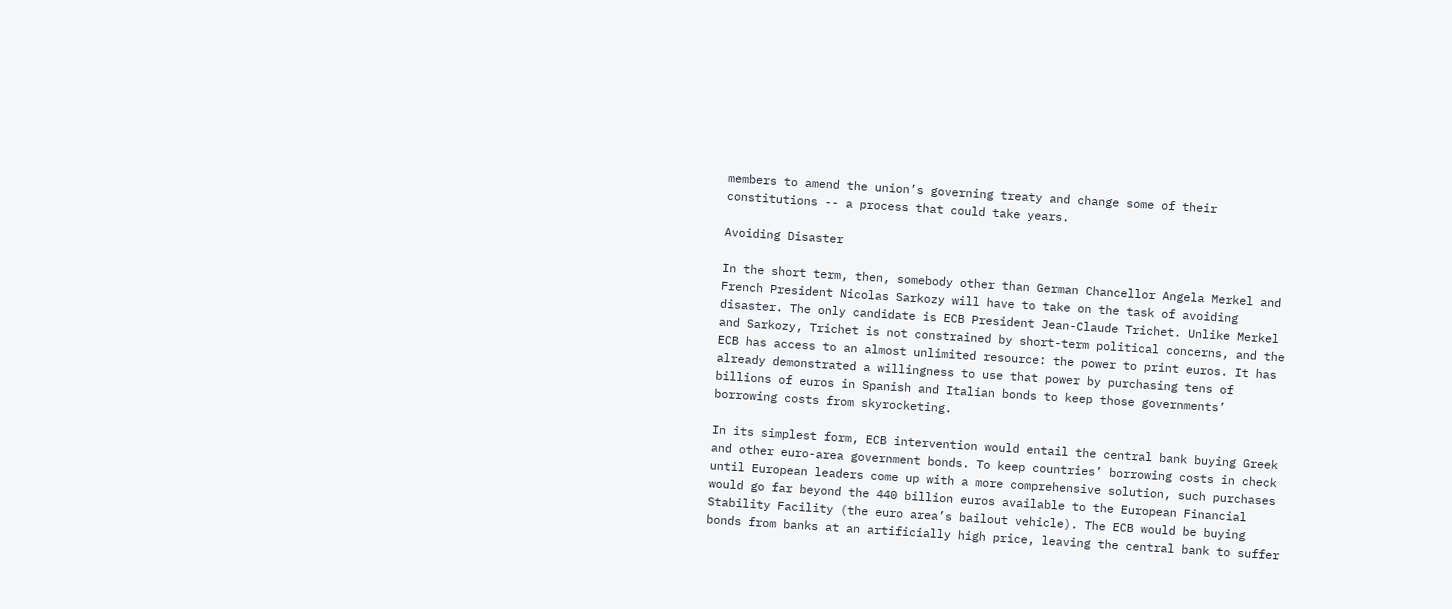members to amend the union’s governing treaty and change some of their constitutions -- a process that could take years.

Avoiding Disaster

In the short term, then, somebody other than German Chancellor Angela Merkel and French President Nicolas Sarkozy will have to take on the task of avoiding disaster. The only candidate is ECB President Jean-Claude Trichet. Unlike Merkel and Sarkozy, Trichet is not constrained by short-term political concerns, and the ECB has access to an almost unlimited resource: the power to print euros. It has already demonstrated a willingness to use that power by purchasing tens of billions of euros in Spanish and Italian bonds to keep those governments’ borrowing costs from skyrocketing.

In its simplest form, ECB intervention would entail the central bank buying Greek and other euro-area government bonds. To keep countries’ borrowing costs in check until European leaders come up with a more comprehensive solution, such purchases would go far beyond the 440 billion euros available to the European Financial Stability Facility (the euro area’s bailout vehicle). The ECB would be buying bonds from banks at an artificially high price, leaving the central bank to suffer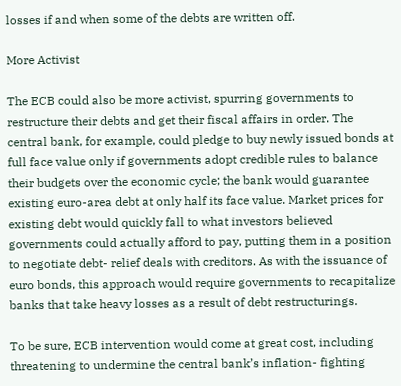losses if and when some of the debts are written off.

More Activist

The ECB could also be more activist, spurring governments to restructure their debts and get their fiscal affairs in order. The central bank, for example, could pledge to buy newly issued bonds at full face value only if governments adopt credible rules to balance their budgets over the economic cycle; the bank would guarantee existing euro-area debt at only half its face value. Market prices for existing debt would quickly fall to what investors believed governments could actually afford to pay, putting them in a position to negotiate debt- relief deals with creditors. As with the issuance of euro bonds, this approach would require governments to recapitalize banks that take heavy losses as a result of debt restructurings.

To be sure, ECB intervention would come at great cost, including threatening to undermine the central bank’s inflation- fighting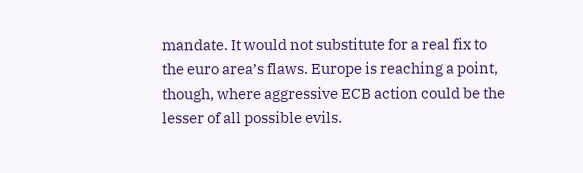mandate. It would not substitute for a real fix to the euro area’s flaws. Europe is reaching a point, though, where aggressive ECB action could be the lesser of all possible evils.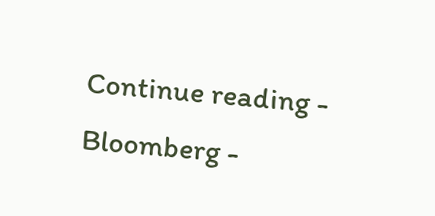Continue reading - Bloomberg -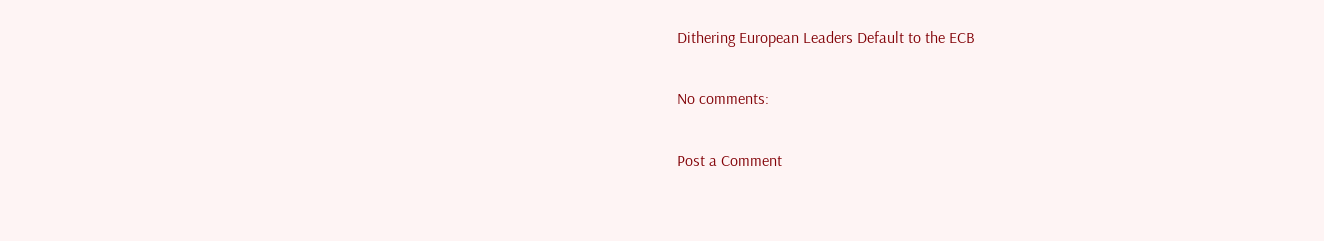Dithering European Leaders Default to the ECB

No comments:

Post a Comment